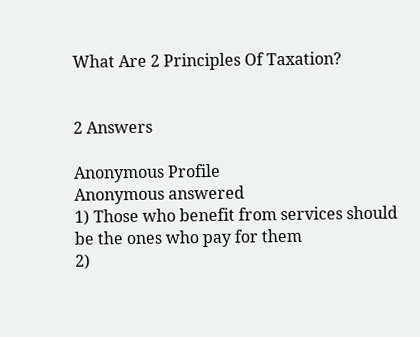What Are 2 Principles Of Taxation?


2 Answers

Anonymous Profile
Anonymous answered
1) Those who benefit from services should be the ones who pay for them
2)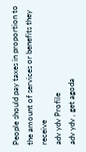People should pay taxes in proportion to the amount of services or benefits they receive
adv ydv Profile
adv ydv , get agoda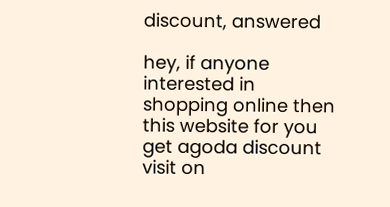discount, answered

hey, if anyone interested in shopping online then this website for you get agoda discount visit on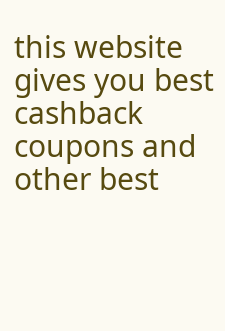this website gives you best cashback coupons and other best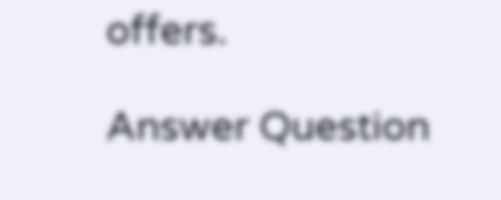offers.

Answer Question